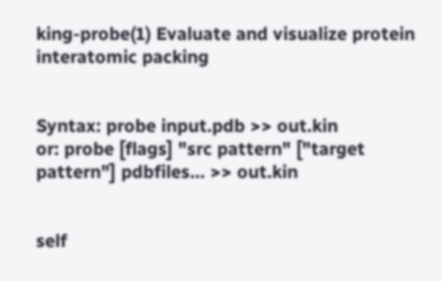king-probe(1) Evaluate and visualize protein interatomic packing


Syntax: probe input.pdb >> out.kin
or: probe [flags] "src pattern" ["target pattern"] pdbfiles... >> out.kin


self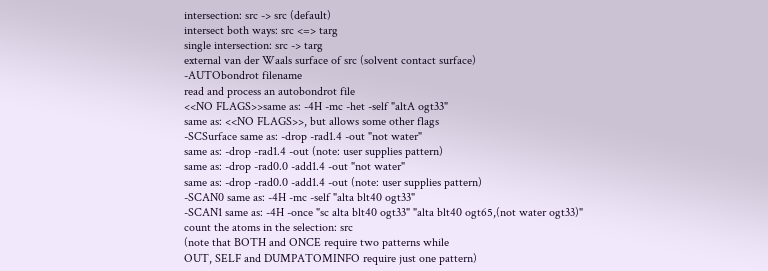intersection: src -> src (default)
intersect both ways: src <=> targ
single intersection: src -> targ
external van der Waals surface of src (solvent contact surface)
-AUTObondrot filename
read and process an autobondrot file
<<NO FLAGS>>same as: -4H -mc -het -self "altA ogt33"
same as: <<NO FLAGS>>, but allows some other flags
-SCSurface same as: -drop -rad1.4 -out "not water"
same as: -drop -rad1.4 -out (note: user supplies pattern)
same as: -drop -rad0.0 -add1.4 -out "not water"
same as: -drop -rad0.0 -add1.4 -out (note: user supplies pattern)
-SCAN0 same as: -4H -mc -self "alta blt40 ogt33"
-SCAN1 same as: -4H -once "sc alta blt40 ogt33" "alta blt40 ogt65,(not water ogt33)"
count the atoms in the selection: src
(note that BOTH and ONCE require two patterns while
OUT, SELF and DUMPATOMINFO require just one pattern)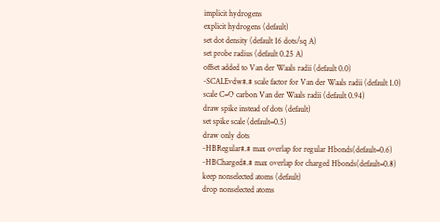implicit hydrogens
explicit hydrogens (default)
set dot density (default 16 dots/sq A)
set probe radius (default 0.25 A)
offset added to Van der Waals radii (default 0.0)
-SCALEvdw#.# scale factor for Van der Waals radii (default 1.0)
scale C=O carbon Van der Waals radii (default 0.94)
draw spike instead of dots (default)
set spike scale (default=0.5)
draw only dots
-HBRegular#.# max overlap for regular Hbonds(default=0.6)
-HBCharged#.# max overlap for charged Hbonds(default=0.8)
keep nonselected atoms (default)
drop nonselected atoms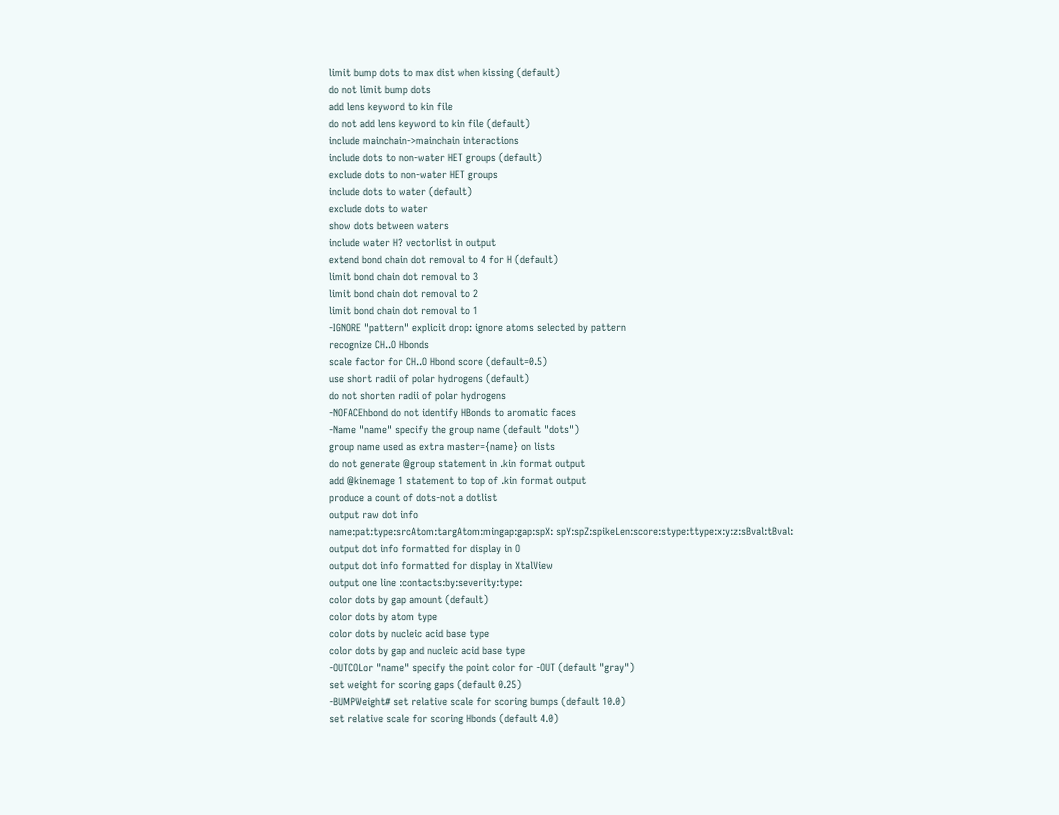limit bump dots to max dist when kissing (default)
do not limit bump dots
add lens keyword to kin file
do not add lens keyword to kin file (default)
include mainchain->mainchain interactions
include dots to non-water HET groups (default)
exclude dots to non-water HET groups
include dots to water (default)
exclude dots to water
show dots between waters
include water H? vectorlist in output
extend bond chain dot removal to 4 for H (default)
limit bond chain dot removal to 3
limit bond chain dot removal to 2
limit bond chain dot removal to 1
-IGNORE "pattern" explicit drop: ignore atoms selected by pattern
recognize CH..O Hbonds
scale factor for CH..O Hbond score (default=0.5)
use short radii of polar hydrogens (default)
do not shorten radii of polar hydrogens
-NOFACEhbond do not identify HBonds to aromatic faces
-Name "name" specify the group name (default "dots")
group name used as extra master={name} on lists
do not generate @group statement in .kin format output
add @kinemage 1 statement to top of .kin format output
produce a count of dots-not a dotlist
output raw dot info
name:pat:type:srcAtom:targAtom:mingap:gap:spX: spY:spZ:spikeLen:score:stype:ttype:x:y:z:sBval:tBval:
output dot info formatted for display in O
output dot info formatted for display in XtalView
output one line :contacts:by:severity:type:
color dots by gap amount (default)
color dots by atom type
color dots by nucleic acid base type
color dots by gap and nucleic acid base type
-OUTCOLor "name" specify the point color for -OUT (default "gray")
set weight for scoring gaps (default 0.25)
-BUMPWeight# set relative scale for scoring bumps (default 10.0)
set relative scale for scoring Hbonds (default 4.0)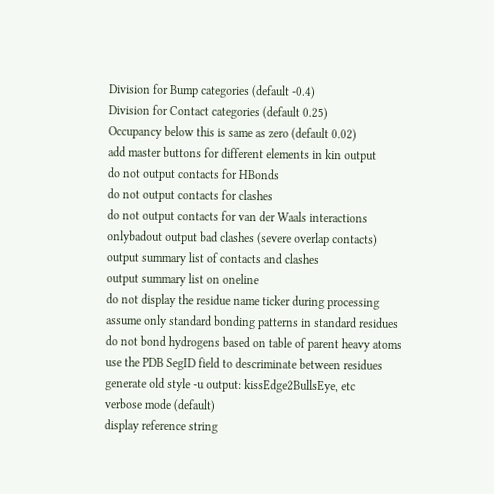Division for Bump categories (default -0.4)
Division for Contact categories (default 0.25)
Occupancy below this is same as zero (default 0.02)
add master buttons for different elements in kin output
do not output contacts for HBonds
do not output contacts for clashes
do not output contacts for van der Waals interactions
onlybadout output bad clashes (severe overlap contacts)
output summary list of contacts and clashes
output summary list on oneline
do not display the residue name ticker during processing
assume only standard bonding patterns in standard residues
do not bond hydrogens based on table of parent heavy atoms
use the PDB SegID field to descriminate between residues
generate old style -u output: kissEdge2BullsEye, etc
verbose mode (default)
display reference string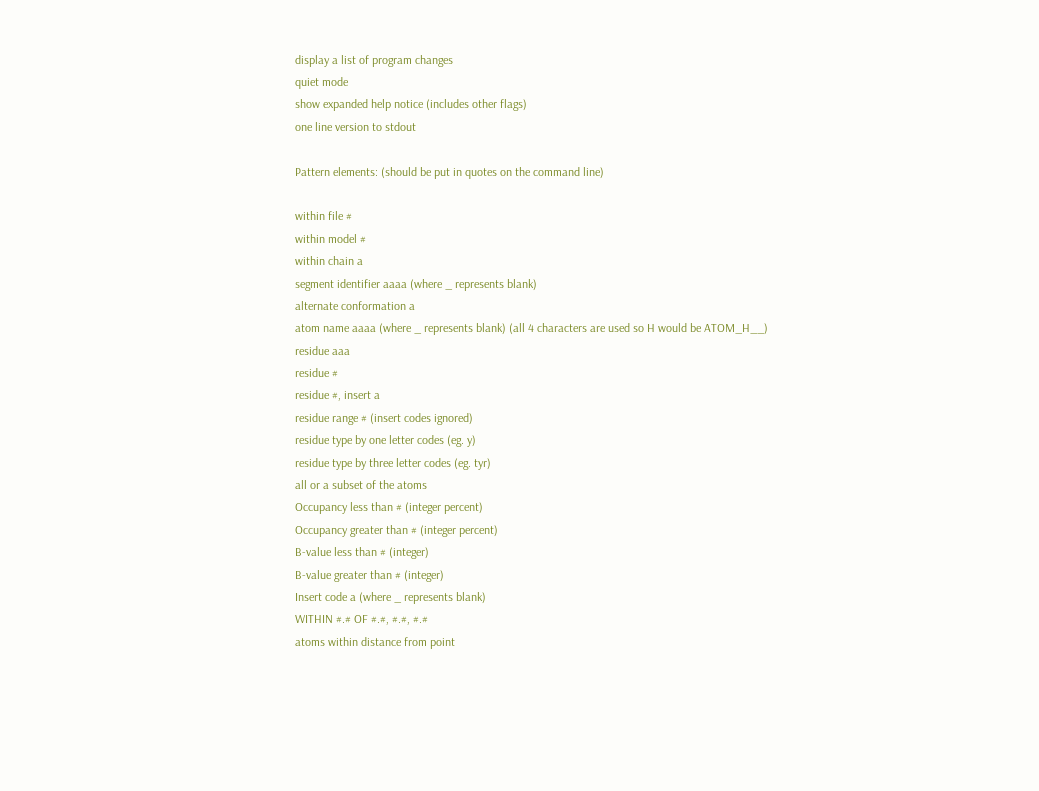display a list of program changes
quiet mode
show expanded help notice (includes other flags)
one line version to stdout

Pattern elements: (should be put in quotes on the command line)

within file #
within model #
within chain a
segment identifier aaaa (where _ represents blank)
alternate conformation a
atom name aaaa (where _ represents blank) (all 4 characters are used so H would be ATOM_H__)
residue aaa
residue #
residue #, insert a
residue range # (insert codes ignored)
residue type by one letter codes (eg. y)
residue type by three letter codes (eg. tyr)
all or a subset of the atoms
Occupancy less than # (integer percent)
Occupancy greater than # (integer percent)
B-value less than # (integer)
B-value greater than # (integer)
Insert code a (where _ represents blank)
WITHIN #.# OF #.#, #.#, #.#
atoms within distance from point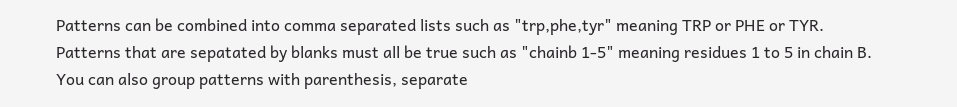Patterns can be combined into comma separated lists such as "trp,phe,tyr" meaning TRP or PHE or TYR.
Patterns that are sepatated by blanks must all be true such as "chainb 1-5" meaning residues 1 to 5 in chain B.
You can also group patterns with parenthesis, separate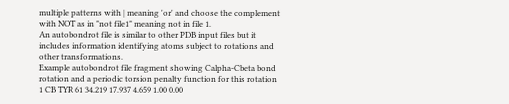multiple patterns with | meaning 'or' and choose the complement with NOT as in "not file1" meaning not in file 1.
An autobondrot file is similar to other PDB input files but it includes information identifying atoms subject to rotations and other transformations.
Example autobondrot file fragment showing Calpha-Cbeta bond rotation and a periodic torsion penalty function for this rotation
1 CB TYR 61 34.219 17.937 4.659 1.00 0.00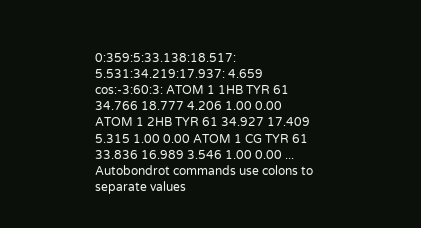0:359:5:33.138:18.517: 5.531:34.219:17.937: 4.659
cos:-3:60:3: ATOM 1 1HB TYR 61 34.766 18.777 4.206 1.00 0.00 ATOM 1 2HB TYR 61 34.927 17.409 5.315 1.00 0.00 ATOM 1 CG TYR 61 33.836 16.989 3.546 1.00 0.00 ...
Autobondrot commands use colons to separate values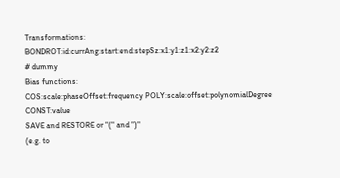Transformations: BONDROT:id:currAng:start:end:stepSz:x1:y1:z1:x2:y2:z2
# dummy
Bias functions:
COS:scale:phaseOffset:frequency POLY:scale:offset:polynomialDegree CONST:value
SAVE and RESTORE or "(" and ")"
(e.g. to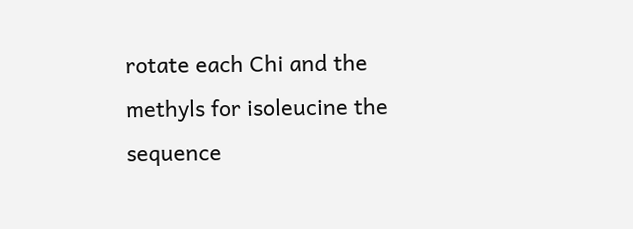rotate each Chi and the methyls for isoleucine the
sequence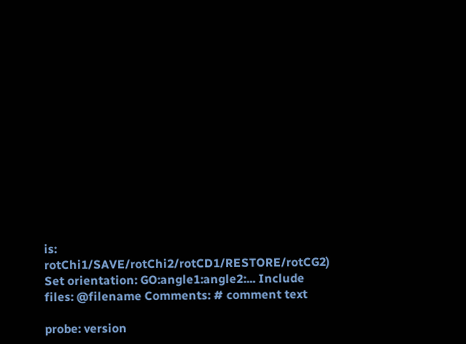is: rotChi1/SAVE/rotChi2/rotCD1/RESTORE/rotCG2)
Set orientation: GO:angle1:angle2:... Include files: @filename Comments: # comment text

probe: version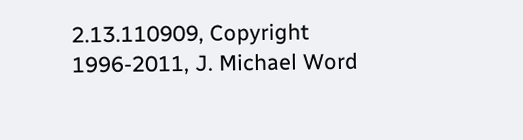2.13.110909, Copyright 1996-2011, J. Michael Word